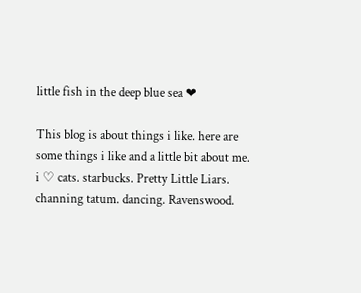little fish in the deep blue sea ❤

This blog is about things i like. here are some things i like and a little bit about me. i ♡ cats. starbucks. Pretty Little Liars. channing tatum. dancing. Ravenswood.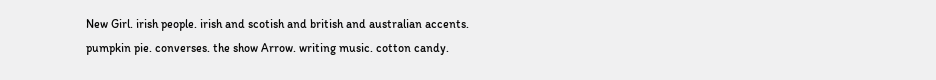New Girl. irish people. irish and scotish and british and australian accents. pumpkin pie. converses. the show Arrow. writing music. cotton candy.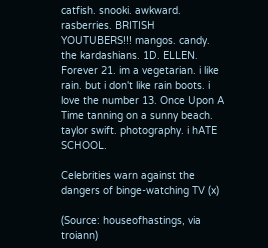catfish. snooki. awkward. rasberries. BRITISH YOUTUBERS!!! mangos. candy. the kardashians. 1D. ELLEN. Forever 21. im a vegetarian. i like rain. but i don't like rain boots. i love the number 13. Once Upon A Time tanning on a sunny beach. taylor swift. photography. i hATE SCHOOL.

Celebrities warn against the dangers of binge-watching TV (x)

(Source: houseofhastings, via troiann)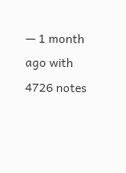— 1 month ago with 4726 notes